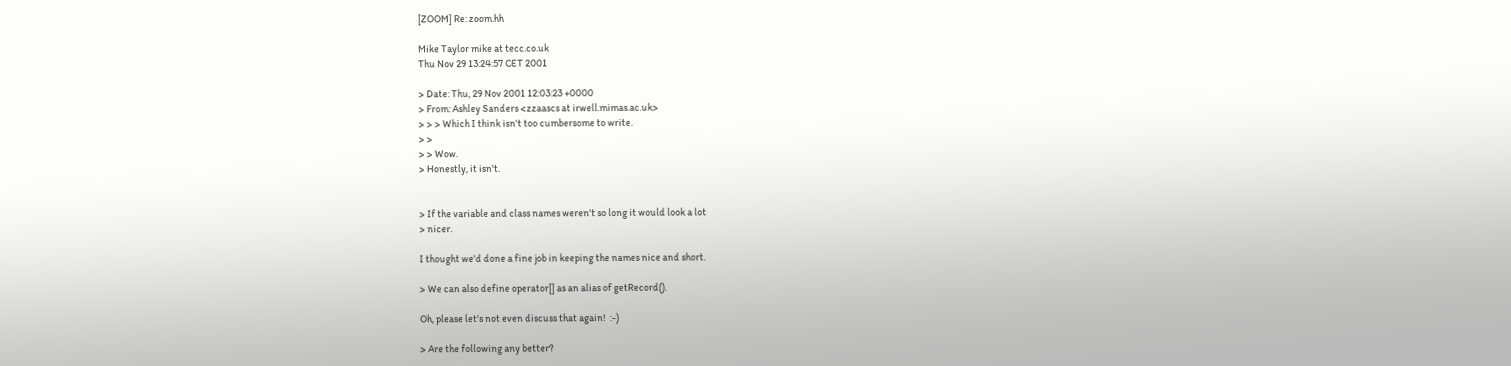[ZOOM] Re: zoom.hh

Mike Taylor mike at tecc.co.uk
Thu Nov 29 13:24:57 CET 2001

> Date: Thu, 29 Nov 2001 12:03:23 +0000
> From: Ashley Sanders <zzaascs at irwell.mimas.ac.uk>
> > > Which I think isn't too cumbersome to write.
> >
> > Wow.
> Honestly, it isn't.


> If the variable and class names weren't so long it would look a lot
> nicer.

I thought we'd done a fine job in keeping the names nice and short.

> We can also define operator[] as an alias of getRecord().

Oh, please let's not even discuss that again!  :-)

> Are the following any better?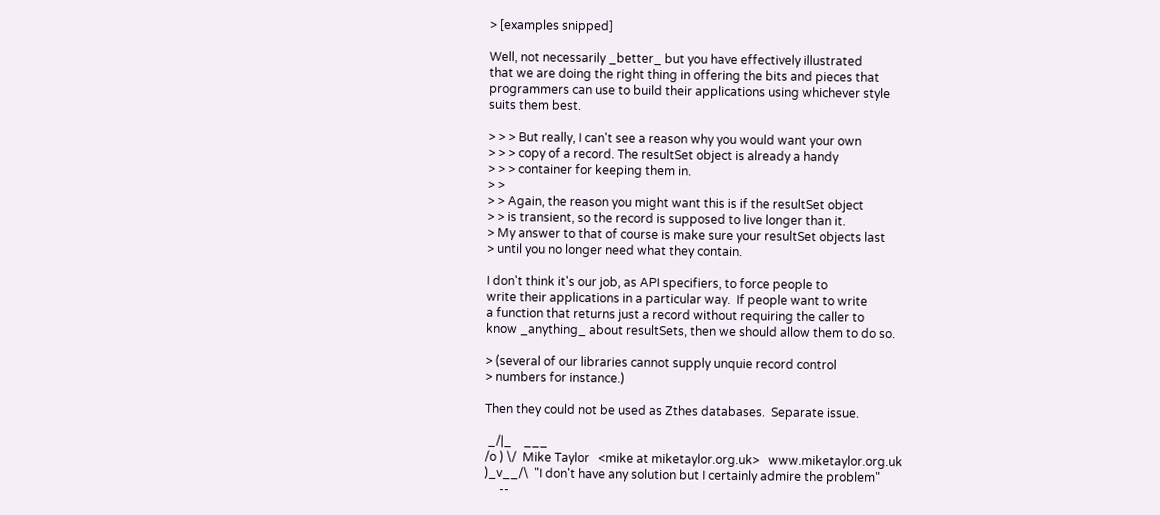> [examples snipped]

Well, not necessarily _better_ but you have effectively illustrated
that we are doing the right thing in offering the bits and pieces that
programmers can use to build their applications using whichever style
suits them best.

> > > But really, I can't see a reason why you would want your own
> > > copy of a record. The resultSet object is already a handy
> > > container for keeping them in.
> >
> > Again, the reason you might want this is if the resultSet object
> > is transient, so the record is supposed to live longer than it.
> My answer to that of course is make sure your resultSet objects last
> until you no longer need what they contain.

I don't think it's our job, as API specifiers, to force people to
write their applications in a particular way.  If people want to write
a function that returns just a record without requiring the caller to
know _anything_ about resultSets, then we should allow them to do so.

> (several of our libraries cannot supply unquie record control
> numbers for instance.)

Then they could not be used as Zthes databases.  Separate issue.

 _/|_    ___
/o ) \/  Mike Taylor   <mike at miketaylor.org.uk>   www.miketaylor.org.uk
)_v__/\  "I don't have any solution but I certainly admire the problem"
     --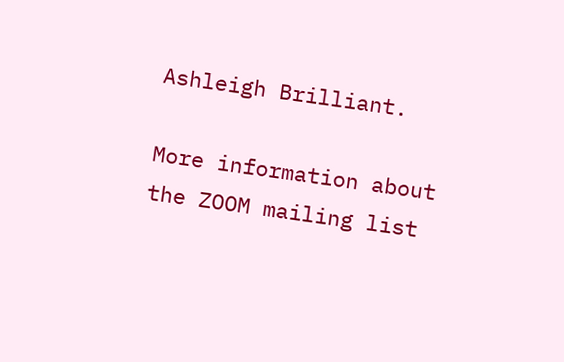Ashleigh Brilliant.

More information about the ZOOM mailing list